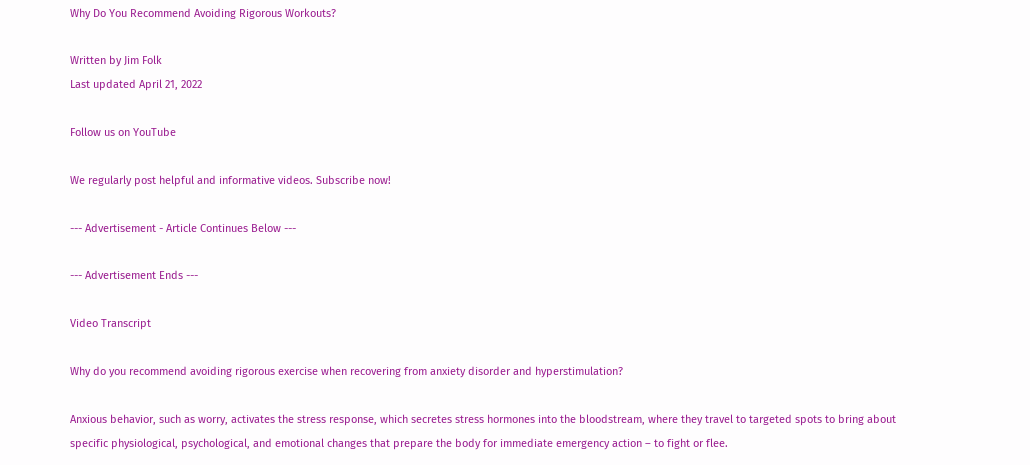Why Do You Recommend Avoiding Rigorous Workouts?

Written by Jim Folk
Last updated April 21, 2022

Follow us on YouTube

We regularly post helpful and informative videos. Subscribe now!

--- Advertisement - Article Continues Below ---

--- Advertisement Ends ---

Video Transcript

Why do you recommend avoiding rigorous exercise when recovering from anxiety disorder and hyperstimulation?

Anxious behavior, such as worry, activates the stress response, which secretes stress hormones into the bloodstream, where they travel to targeted spots to bring about specific physiological, psychological, and emotional changes that prepare the body for immediate emergency action – to fight or flee.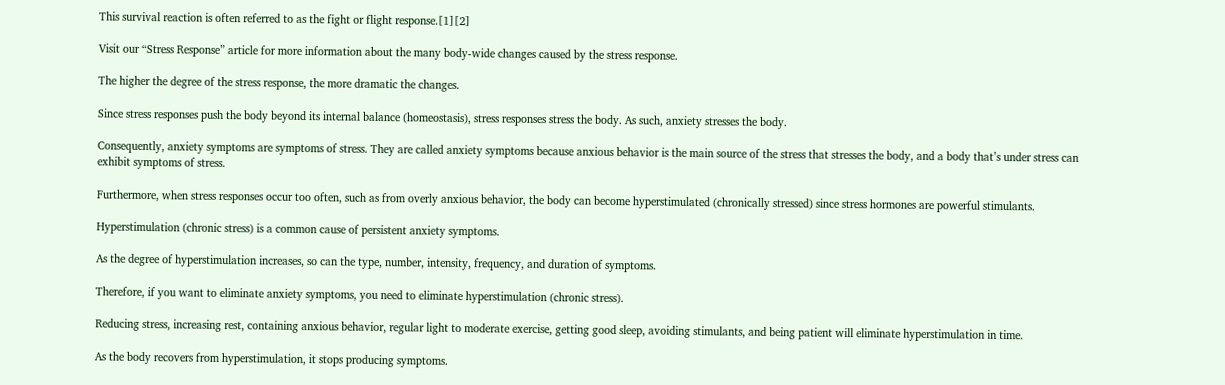This survival reaction is often referred to as the fight or flight response.[1][2]

Visit our “Stress Response” article for more information about the many body-wide changes caused by the stress response.

The higher the degree of the stress response, the more dramatic the changes.

Since stress responses push the body beyond its internal balance (homeostasis), stress responses stress the body. As such, anxiety stresses the body.

Consequently, anxiety symptoms are symptoms of stress. They are called anxiety symptoms because anxious behavior is the main source of the stress that stresses the body, and a body that’s under stress can exhibit symptoms of stress.

Furthermore, when stress responses occur too often, such as from overly anxious behavior, the body can become hyperstimulated (chronically stressed) since stress hormones are powerful stimulants.

Hyperstimulation (chronic stress) is a common cause of persistent anxiety symptoms.

As the degree of hyperstimulation increases, so can the type, number, intensity, frequency, and duration of symptoms.

Therefore, if you want to eliminate anxiety symptoms, you need to eliminate hyperstimulation (chronic stress).

Reducing stress, increasing rest, containing anxious behavior, regular light to moderate exercise, getting good sleep, avoiding stimulants, and being patient will eliminate hyperstimulation in time.

As the body recovers from hyperstimulation, it stops producing symptoms.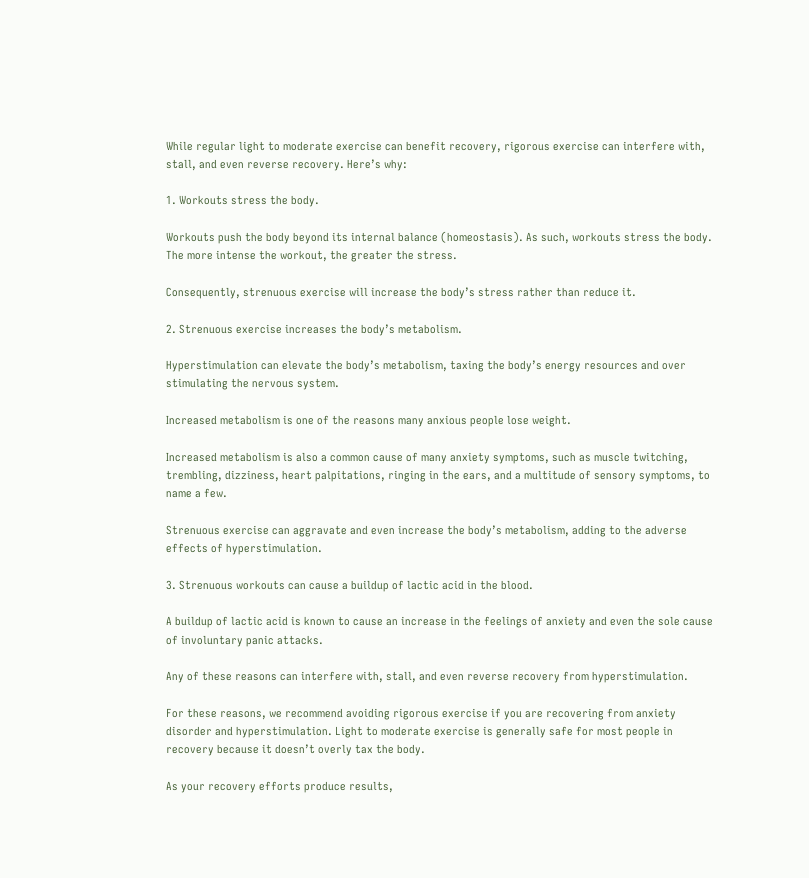While regular light to moderate exercise can benefit recovery, rigorous exercise can interfere with, stall, and even reverse recovery. Here’s why:

1. Workouts stress the body.

Workouts push the body beyond its internal balance (homeostasis). As such, workouts stress the body. The more intense the workout, the greater the stress.

Consequently, strenuous exercise will increase the body’s stress rather than reduce it.

2. Strenuous exercise increases the body’s metabolism.

Hyperstimulation can elevate the body’s metabolism, taxing the body’s energy resources and over stimulating the nervous system.

Increased metabolism is one of the reasons many anxious people lose weight.

Increased metabolism is also a common cause of many anxiety symptoms, such as muscle twitching, trembling, dizziness, heart palpitations, ringing in the ears, and a multitude of sensory symptoms, to name a few.

Strenuous exercise can aggravate and even increase the body’s metabolism, adding to the adverse effects of hyperstimulation.

3. Strenuous workouts can cause a buildup of lactic acid in the blood.

A buildup of lactic acid is known to cause an increase in the feelings of anxiety and even the sole cause of involuntary panic attacks.

Any of these reasons can interfere with, stall, and even reverse recovery from hyperstimulation.

For these reasons, we recommend avoiding rigorous exercise if you are recovering from anxiety disorder and hyperstimulation. Light to moderate exercise is generally safe for most people in recovery because it doesn’t overly tax the body.

As your recovery efforts produce results,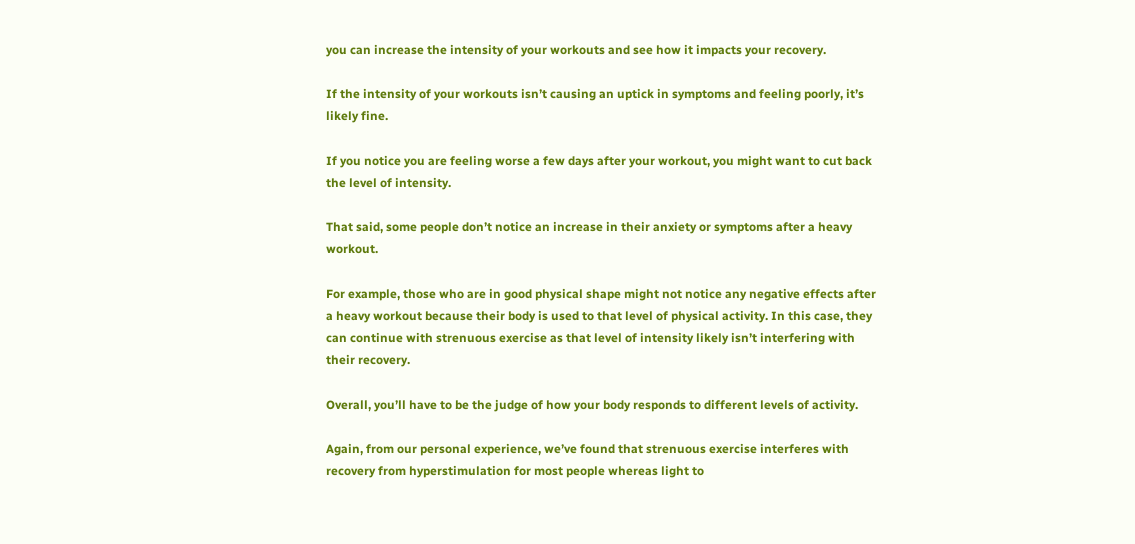you can increase the intensity of your workouts and see how it impacts your recovery.

If the intensity of your workouts isn’t causing an uptick in symptoms and feeling poorly, it’s likely fine.

If you notice you are feeling worse a few days after your workout, you might want to cut back the level of intensity.

That said, some people don’t notice an increase in their anxiety or symptoms after a heavy workout.

For example, those who are in good physical shape might not notice any negative effects after a heavy workout because their body is used to that level of physical activity. In this case, they can continue with strenuous exercise as that level of intensity likely isn’t interfering with their recovery.

Overall, you’ll have to be the judge of how your body responds to different levels of activity.

Again, from our personal experience, we’ve found that strenuous exercise interferes with recovery from hyperstimulation for most people whereas light to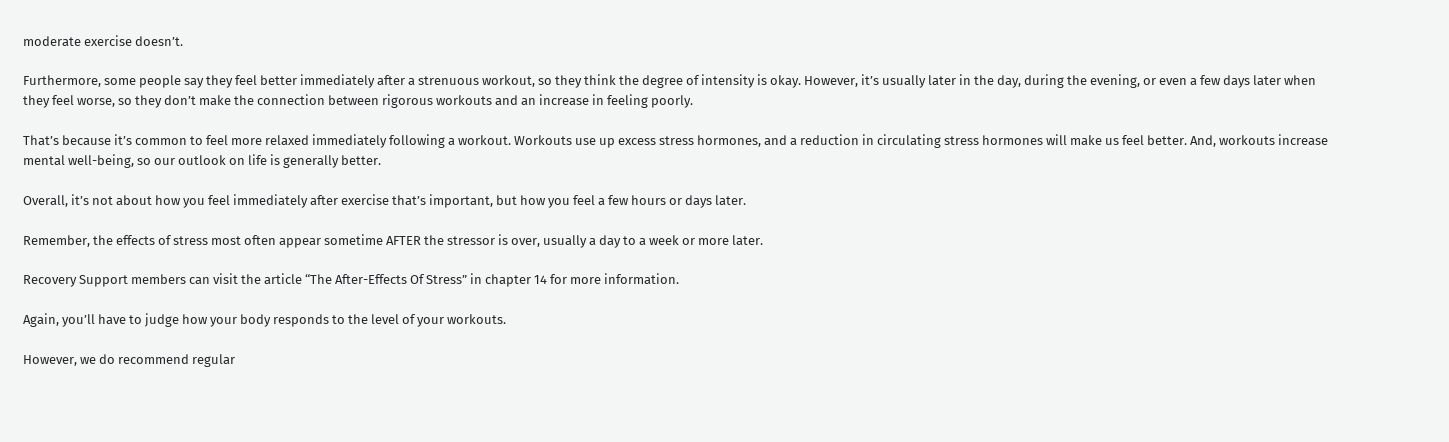moderate exercise doesn’t.

Furthermore, some people say they feel better immediately after a strenuous workout, so they think the degree of intensity is okay. However, it’s usually later in the day, during the evening, or even a few days later when they feel worse, so they don’t make the connection between rigorous workouts and an increase in feeling poorly.

That’s because it’s common to feel more relaxed immediately following a workout. Workouts use up excess stress hormones, and a reduction in circulating stress hormones will make us feel better. And, workouts increase mental well-being, so our outlook on life is generally better.

Overall, it’s not about how you feel immediately after exercise that’s important, but how you feel a few hours or days later.

Remember, the effects of stress most often appear sometime AFTER the stressor is over, usually a day to a week or more later.

Recovery Support members can visit the article “The After-Effects Of Stress” in chapter 14 for more information.

Again, you’ll have to judge how your body responds to the level of your workouts.

However, we do recommend regular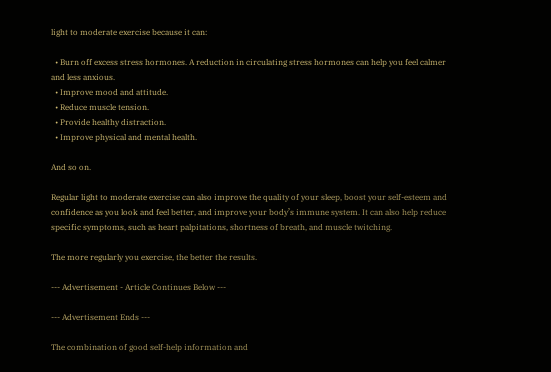light to moderate exercise because it can:

  • Burn off excess stress hormones. A reduction in circulating stress hormones can help you feel calmer and less anxious.
  • Improve mood and attitude.
  • Reduce muscle tension.
  • Provide healthy distraction.
  • Improve physical and mental health.

And so on.

Regular light to moderate exercise can also improve the quality of your sleep, boost your self-esteem and confidence as you look and feel better, and improve your body’s immune system. It can also help reduce specific symptoms, such as heart palpitations, shortness of breath, and muscle twitching.

The more regularly you exercise, the better the results.

--- Advertisement - Article Continues Below ---

--- Advertisement Ends ---

The combination of good self-help information and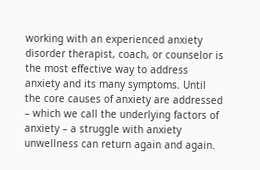working with an experienced anxiety disorder therapist, coach, or counselor is the most effective way to address anxiety and its many symptoms. Until the core causes of anxiety are addressed – which we call the underlying factors of anxiety – a struggle with anxiety unwellness can return again and again.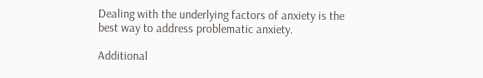Dealing with the underlying factors of anxiety is the best way to address problematic anxiety.

Additional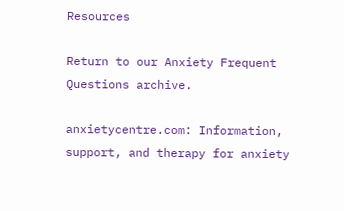Resources

Return to our Anxiety Frequent Questions archive.

anxietycentre.com: Information, support, and therapy for anxiety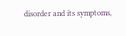disorder and its symptoms,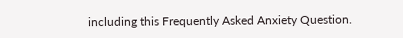including this Frequently Asked Anxiety Question.